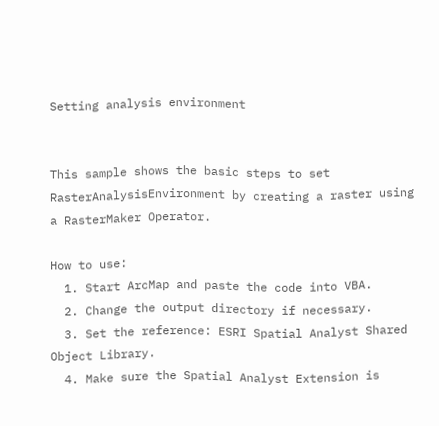Setting analysis environment


This sample shows the basic steps to set RasterAnalysisEnvironment by creating a raster using a RasterMaker Operator.

How to use:
  1. Start ArcMap and paste the code into VBA.
  2. Change the output directory if necessary.
  3. Set the reference: ESRI Spatial Analyst Shared Object Library.
  4. Make sure the Spatial Analyst Extension is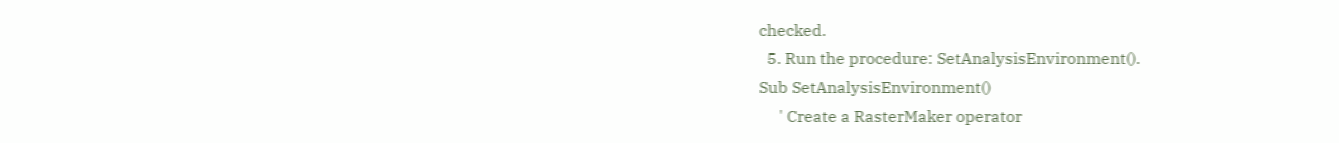checked.
  5. Run the procedure: SetAnalysisEnvironment().
Sub SetAnalysisEnvironment()
     ' Create a RasterMaker operator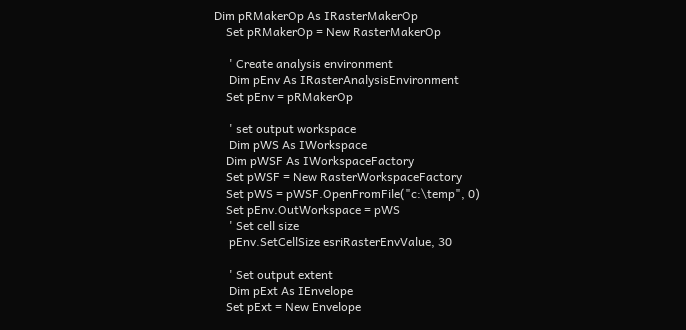Dim pRMakerOp As IRasterMakerOp
    Set pRMakerOp = New RasterMakerOp

     ' Create analysis environment
     Dim pEnv As IRasterAnalysisEnvironment
    Set pEnv = pRMakerOp

     ' set output workspace
     Dim pWS As IWorkspace
    Dim pWSF As IWorkspaceFactory
    Set pWSF = New RasterWorkspaceFactory
    Set pWS = pWSF.OpenFromFile("c:\temp", 0)
    Set pEnv.OutWorkspace = pWS
     ' Set cell size
     pEnv.SetCellSize esriRasterEnvValue, 30

     ' Set output extent
     Dim pExt As IEnvelope
    Set pExt = New Envelope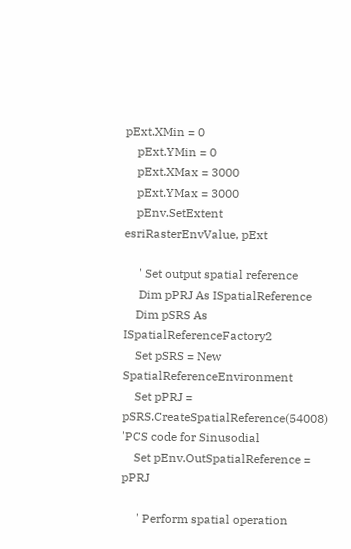pExt.XMin = 0
    pExt.YMin = 0
    pExt.XMax = 3000
    pExt.YMax = 3000
    pEnv.SetExtent esriRasterEnvValue, pExt

     ' Set output spatial reference
     Dim pPRJ As ISpatialReference
    Dim pSRS As ISpatialReferenceFactory2
    Set pSRS = New SpatialReferenceEnvironment
    Set pPRJ = pSRS.CreateSpatialReference(54008)   'PCS code for Sinusodial
    Set pEnv.OutSpatialReference = pPRJ

     ' Perform spatial operation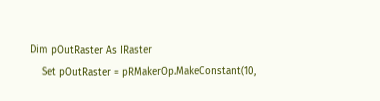Dim pOutRaster As IRaster
    Set pOutRaster = pRMakerOp.MakeConstant(10,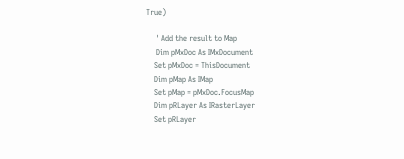True)

     ' Add the result to Map
     Dim pMxDoc As IMxDocument
    Set pMxDoc = ThisDocument
    Dim pMap As IMap
    Set pMap = pMxDoc.FocusMap
    Dim pRLayer As IRasterLayer
    Set pRLayer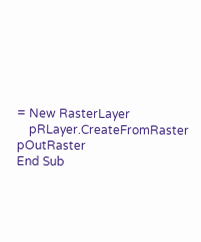= New RasterLayer
    pRLayer.CreateFromRaster pOutRaster
End Sub